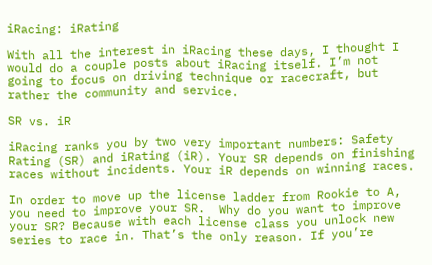iRacing: iRating

With all the interest in iRacing these days, I thought I would do a couple posts about iRacing itself. I’m not going to focus on driving technique or racecraft, but rather the community and service.

SR vs. iR

iRacing ranks you by two very important numbers: Safety Rating (SR) and iRating (iR). Your SR depends on finishing races without incidents. Your iR depends on winning races.

In order to move up the license ladder from Rookie to A, you need to improve your SR.  Why do you want to improve your SR? Because with each license class you unlock new series to race in. That’s the only reason. If you’re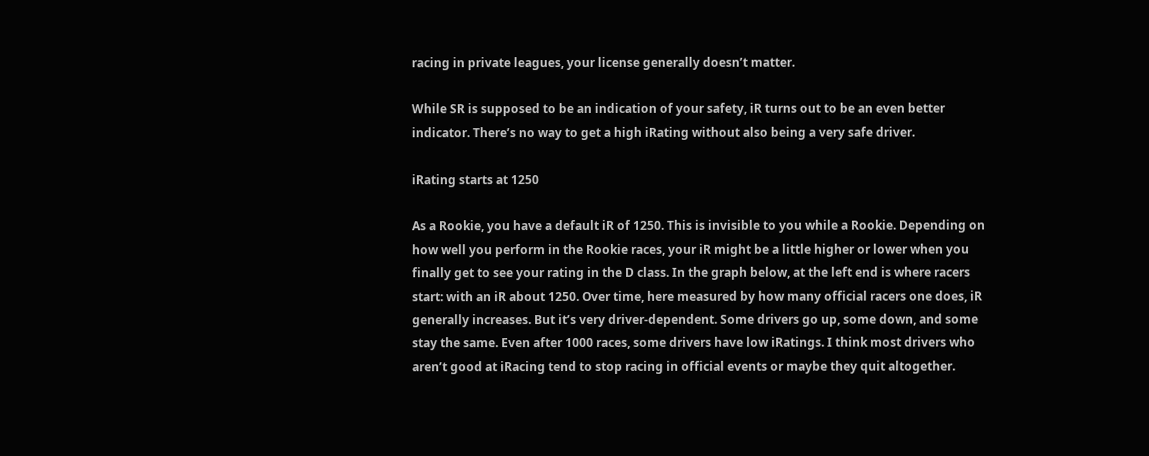racing in private leagues, your license generally doesn’t matter.

While SR is supposed to be an indication of your safety, iR turns out to be an even better indicator. There’s no way to get a high iRating without also being a very safe driver.

iRating starts at 1250

As a Rookie, you have a default iR of 1250. This is invisible to you while a Rookie. Depending on how well you perform in the Rookie races, your iR might be a little higher or lower when you finally get to see your rating in the D class. In the graph below, at the left end is where racers start: with an iR about 1250. Over time, here measured by how many official racers one does, iR generally increases. But it’s very driver-dependent. Some drivers go up, some down, and some stay the same. Even after 1000 races, some drivers have low iRatings. I think most drivers who aren’t good at iRacing tend to stop racing in official events or maybe they quit altogether.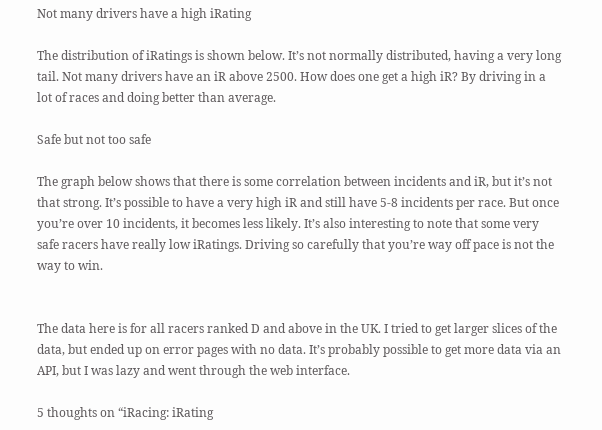Not many drivers have a high iRating

The distribution of iRatings is shown below. It’s not normally distributed, having a very long tail. Not many drivers have an iR above 2500. How does one get a high iR? By driving in a lot of races and doing better than average.

Safe but not too safe

The graph below shows that there is some correlation between incidents and iR, but it’s not that strong. It’s possible to have a very high iR and still have 5-8 incidents per race. But once you’re over 10 incidents, it becomes less likely. It’s also interesting to note that some very safe racers have really low iRatings. Driving so carefully that you’re way off pace is not the way to win.


The data here is for all racers ranked D and above in the UK. I tried to get larger slices of the data, but ended up on error pages with no data. It’s probably possible to get more data via an API, but I was lazy and went through the web interface.

5 thoughts on “iRacing: iRating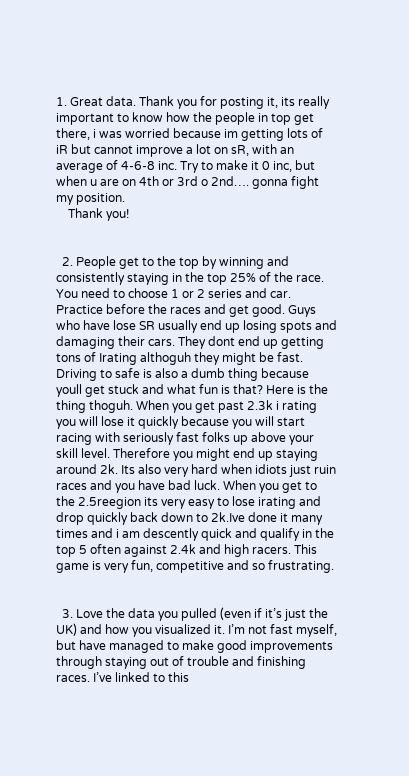1. Great data. Thank you for posting it, its really important to know how the people in top get there, i was worried because im getting lots of iR but cannot improve a lot on sR, with an average of 4-6-8 inc. Try to make it 0 inc, but when u are on 4th or 3rd o 2nd…. gonna fight my position.
    Thank you!


  2. People get to the top by winning and consistently staying in the top 25% of the race. You need to choose 1 or 2 series and car. Practice before the races and get good. Guys who have lose SR usually end up losing spots and damaging their cars. They dont end up getting tons of Irating althoguh they might be fast. Driving to safe is also a dumb thing because youll get stuck and what fun is that? Here is the thing thoguh. When you get past 2.3k i rating you will lose it quickly because you will start racing with seriously fast folks up above your skill level. Therefore you might end up staying around 2k. Its also very hard when idiots just ruin races and you have bad luck. When you get to the 2.5reegion its very easy to lose irating and drop quickly back down to 2k.Ive done it many times and i am descently quick and qualify in the top 5 often against 2.4k and high racers. This game is very fun, competitive and so frustrating.


  3. Love the data you pulled (even if it’s just the UK) and how you visualized it. I’m not fast myself, but have managed to make good improvements through staying out of trouble and finishing races. I’ve linked to this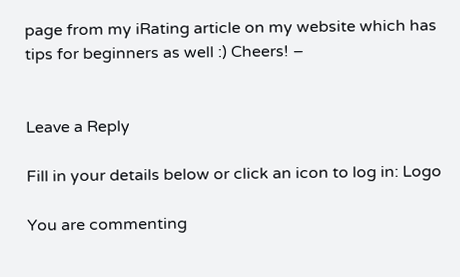page from my iRating article on my website which has tips for beginners as well :) Cheers! –


Leave a Reply

Fill in your details below or click an icon to log in: Logo

You are commenting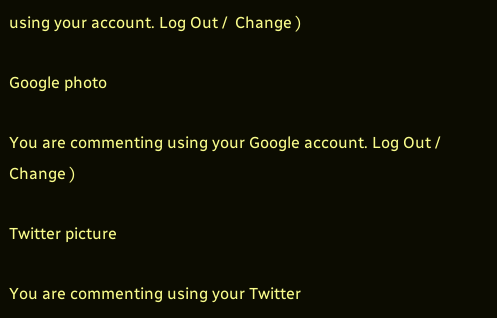using your account. Log Out /  Change )

Google photo

You are commenting using your Google account. Log Out /  Change )

Twitter picture

You are commenting using your Twitter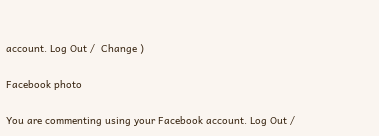account. Log Out /  Change )

Facebook photo

You are commenting using your Facebook account. Log Out /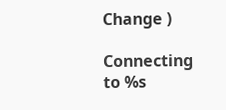Change )

Connecting to %s